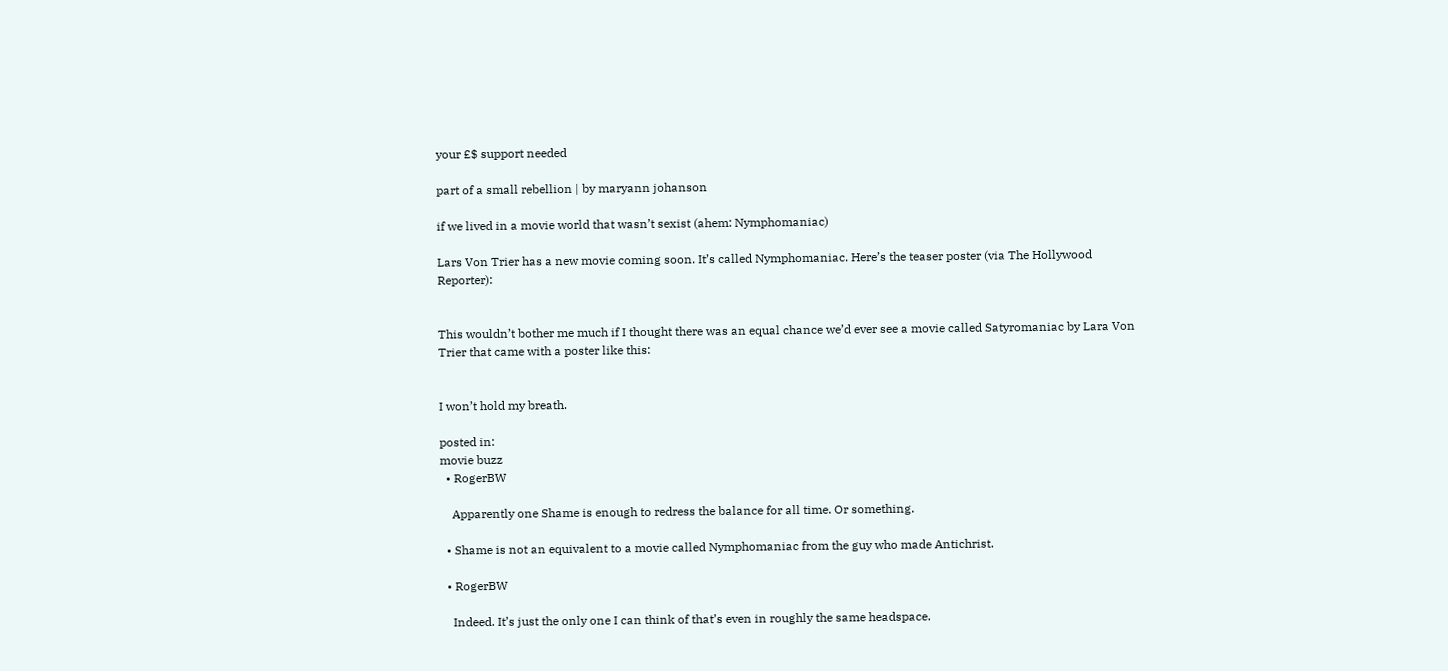your £$ support needed

part of a small rebellion | by maryann johanson

if we lived in a movie world that wasn’t sexist (ahem: Nymphomaniac)

Lars Von Trier has a new movie coming soon. It’s called Nymphomaniac. Here’s the teaser poster (via The Hollywood Reporter):


This wouldn’t bother me much if I thought there was an equal chance we’d ever see a movie called Satyromaniac by Lara Von Trier that came with a poster like this:


I won’t hold my breath.

posted in:
movie buzz
  • RogerBW

    Apparently one Shame is enough to redress the balance for all time. Or something.

  • Shame is not an equivalent to a movie called Nymphomaniac from the guy who made Antichrist.

  • RogerBW

    Indeed. It’s just the only one I can think of that’s even in roughly the same headspace.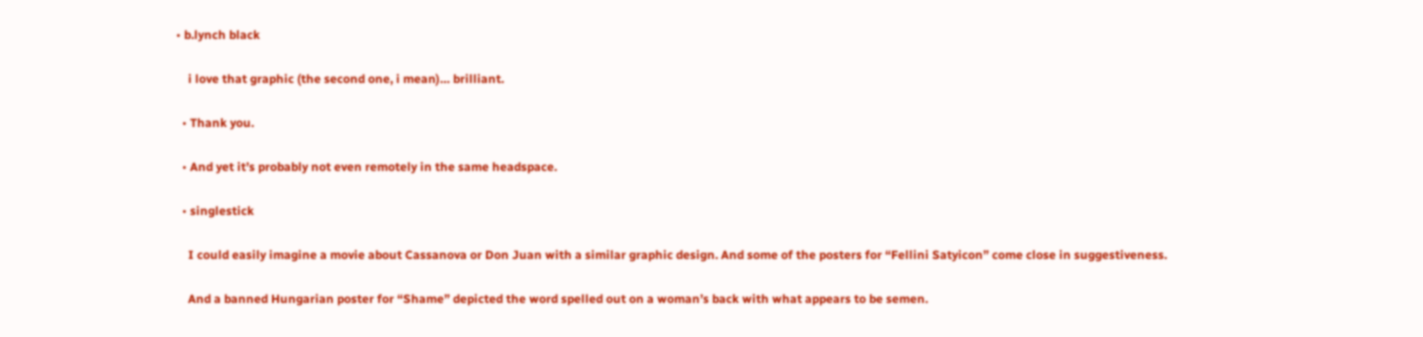• b.lynch black

    i love that graphic (the second one, i mean)… brilliant.

  • Thank you.

  • And yet it’s probably not even remotely in the same headspace.

  • singlestick

    I could easily imagine a movie about Cassanova or Don Juan with a similar graphic design. And some of the posters for “Fellini Satyicon” come close in suggestiveness.

    And a banned Hungarian poster for “Shame” depicted the word spelled out on a woman’s back with what appears to be semen.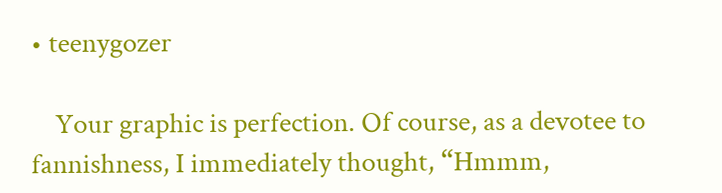• teenygozer

    Your graphic is perfection. Of course, as a devotee to fannishness, I immediately thought, “Hmmm,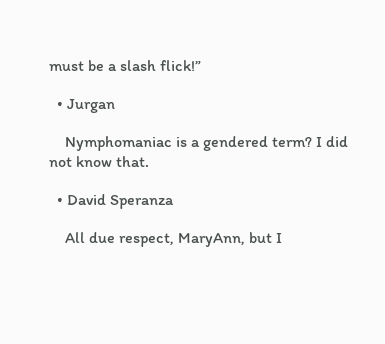must be a slash flick!”

  • Jurgan

    Nymphomaniac is a gendered term? I did not know that.

  • David Speranza

    All due respect, MaryAnn, but I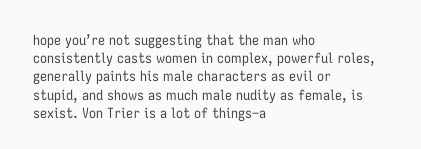hope you’re not suggesting that the man who consistently casts women in complex, powerful roles, generally paints his male characters as evil or stupid, and shows as much male nudity as female, is sexist. Von Trier is a lot of things–a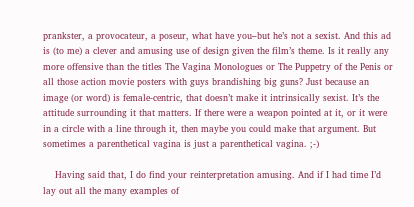prankster, a provocateur, a poseur, what have you–but he’s not a sexist. And this ad is (to me) a clever and amusing use of design given the film’s theme. Is it really any more offensive than the titles The Vagina Monologues or The Puppetry of the Penis or all those action movie posters with guys brandishing big guns? Just because an image (or word) is female-centric, that doesn’t make it intrinsically sexist. It’s the attitude surrounding it that matters. If there were a weapon pointed at it, or it were in a circle with a line through it, then maybe you could make that argument. But sometimes a parenthetical vagina is just a parenthetical vagina. ;-)

    Having said that, I do find your reinterpretation amusing. And if I had time I’d lay out all the many examples of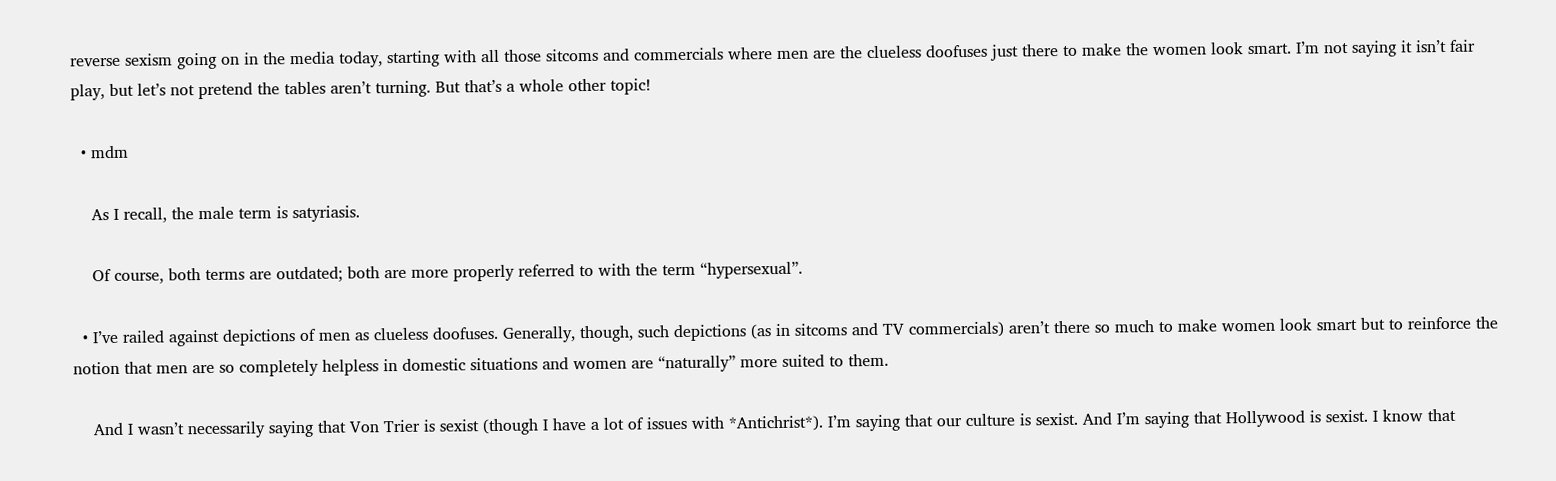reverse sexism going on in the media today, starting with all those sitcoms and commercials where men are the clueless doofuses just there to make the women look smart. I’m not saying it isn’t fair play, but let’s not pretend the tables aren’t turning. But that’s a whole other topic!

  • mdm

    As I recall, the male term is satyriasis.

    Of course, both terms are outdated; both are more properly referred to with the term “hypersexual”.

  • I’ve railed against depictions of men as clueless doofuses. Generally, though, such depictions (as in sitcoms and TV commercials) aren’t there so much to make women look smart but to reinforce the notion that men are so completely helpless in domestic situations and women are “naturally” more suited to them.

    And I wasn’t necessarily saying that Von Trier is sexist (though I have a lot of issues with *Antichrist*). I’m saying that our culture is sexist. And I’m saying that Hollywood is sexist. I know that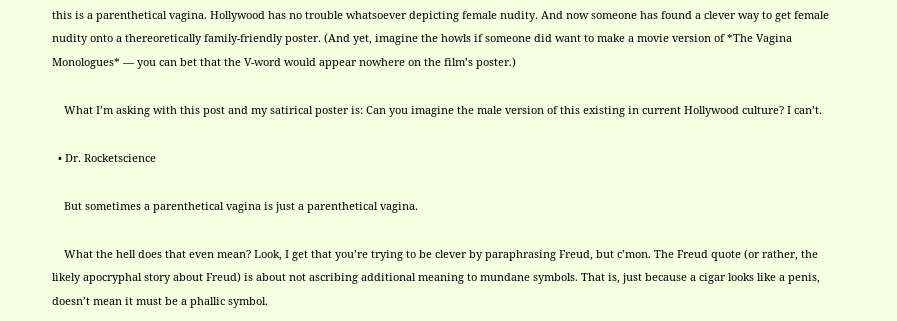this is a parenthetical vagina. Hollywood has no trouble whatsoever depicting female nudity. And now someone has found a clever way to get female nudity onto a thereoretically family-friendly poster. (And yet, imagine the howls if someone did want to make a movie version of *The Vagina Monologues* — you can bet that the V-word would appear nowhere on the film’s poster.)

    What I’m asking with this post and my satirical poster is: Can you imagine the male version of this existing in current Hollywood culture? I can’t.

  • Dr. Rocketscience

    But sometimes a parenthetical vagina is just a parenthetical vagina.

    What the hell does that even mean? Look, I get that you’re trying to be clever by paraphrasing Freud, but c’mon. The Freud quote (or rather, the likely apocryphal story about Freud) is about not ascribing additional meaning to mundane symbols. That is, just because a cigar looks like a penis, doesn’t mean it must be a phallic symbol.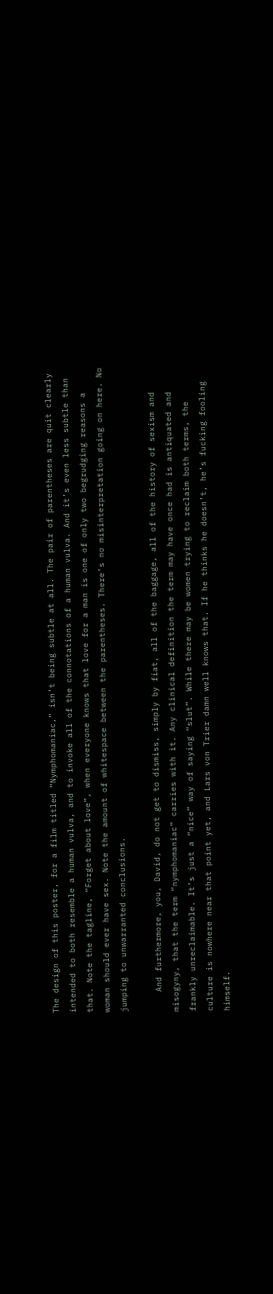The design of this poster, for a film titled “Nymphomaniac,” isn’t being subtle at all. The pair of parentheses are quit clearly intended to both resemble a human vulva, and to invoke all of the connotations of a human vulva. And it’s even less subtle than that. Note the tagline, “Forget about love”, when everyone knows that love for a man is one of only two begrudging reasons a woman should ever have sex. Note the amount of whitespace between the parentheses. There’s no misinterpretation going on here. No jumping to unwarranted conclusions.

    And furthermore, you, David, do not get to dismiss, simply by fiat, all of the baggage, all of the history of sexism and misogyny, that the term “nymphomaniac” carries with it. Any clinical definition the term may have once had is antiquated and frankly unreclaimable. It’s just a “nice” way of saying “slut”. While there may be women trying to reclaim both terms, the culture is nowhere near that point yet, and Lars von Trier damn well knows that. If he thinks he doesn’t, he’s fucking fooling himself.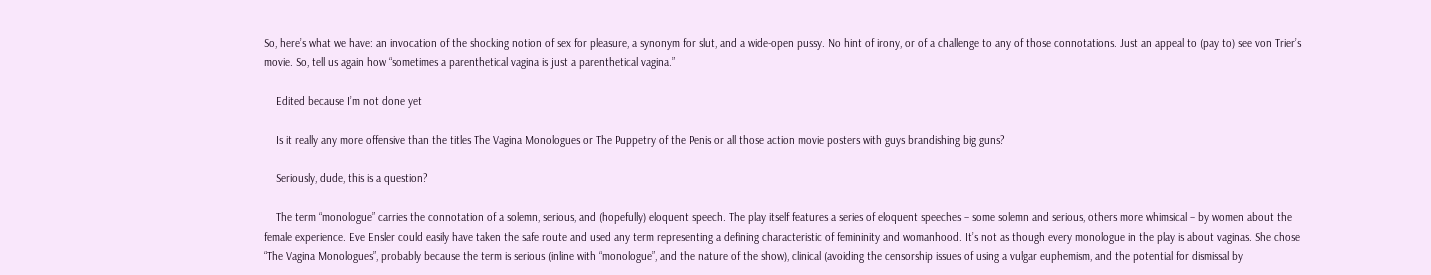So, here’s what we have: an invocation of the shocking notion of sex for pleasure, a synonym for slut, and a wide-open pussy. No hint of irony, or of a challenge to any of those connotations. Just an appeal to (pay to) see von Trier’s movie. So, tell us again how “sometimes a parenthetical vagina is just a parenthetical vagina.”

    Edited because I’m not done yet

    Is it really any more offensive than the titles The Vagina Monologues or The Puppetry of the Penis or all those action movie posters with guys brandishing big guns?

    Seriously, dude, this is a question?

    The term “monologue” carries the connotation of a solemn, serious, and (hopefully) eloquent speech. The play itself features a series of eloquent speeches – some solemn and serious, others more whimsical – by women about the female experience. Eve Ensler could easily have taken the safe route and used any term representing a defining characteristic of femininity and womanhood. It’s not as though every monologue in the play is about vaginas. She chose “The Vagina Monologues”, probably because the term is serious (inline with “monologue”, and the nature of the show), clinical (avoiding the censorship issues of using a vulgar euphemism, and the potential for dismissal by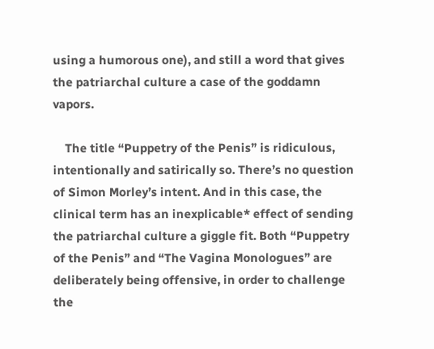using a humorous one), and still a word that gives the patriarchal culture a case of the goddamn vapors.

    The title “Puppetry of the Penis” is ridiculous, intentionally and satirically so. There’s no question of Simon Morley’s intent. And in this case, the clinical term has an inexplicable* effect of sending the patriarchal culture a giggle fit. Both “Puppetry of the Penis” and “The Vagina Monologues” are deliberately being offensive, in order to challenge the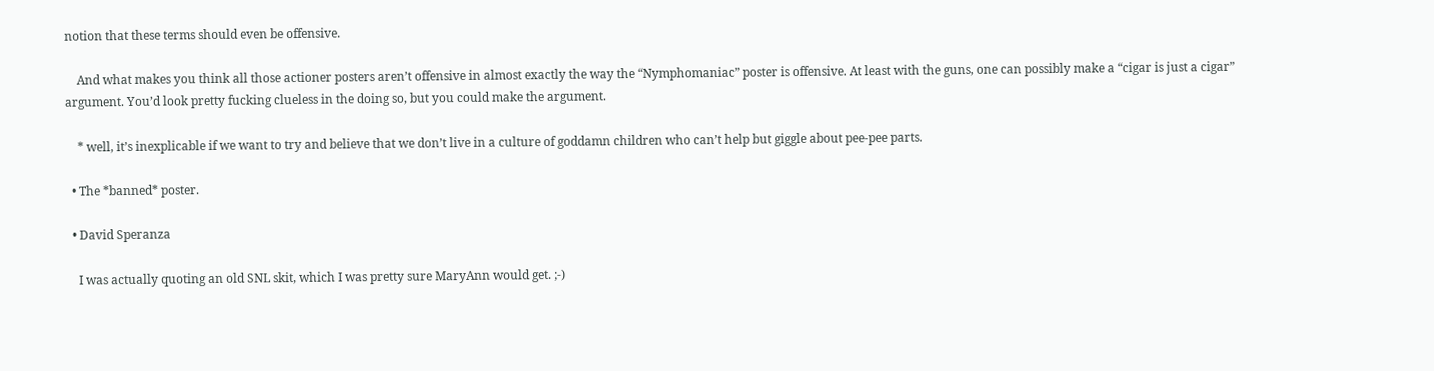notion that these terms should even be offensive.

    And what makes you think all those actioner posters aren’t offensive in almost exactly the way the “Nymphomaniac” poster is offensive. At least with the guns, one can possibly make a “cigar is just a cigar” argument. You’d look pretty fucking clueless in the doing so, but you could make the argument.

    * well, it’s inexplicable if we want to try and believe that we don’t live in a culture of goddamn children who can’t help but giggle about pee-pee parts.

  • The *banned* poster.

  • David Speranza

    I was actually quoting an old SNL skit, which I was pretty sure MaryAnn would get. ;-)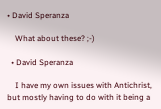• David Speranza

    What about these? ;-)

  • David Speranza

    I have my own issues with Antichrist, but mostly having to do with it being a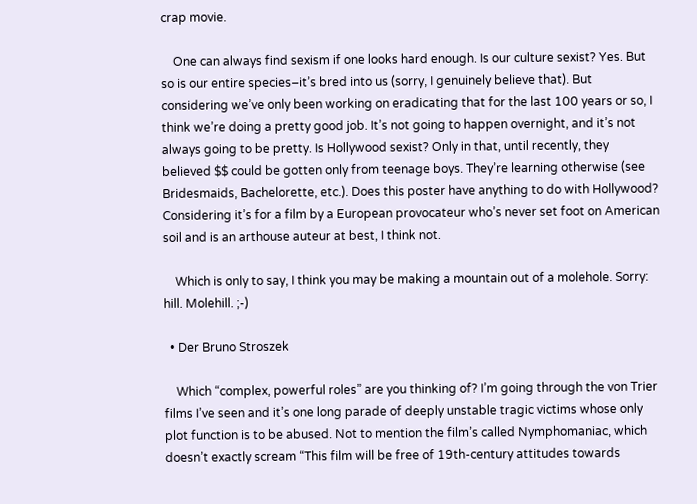crap movie.

    One can always find sexism if one looks hard enough. Is our culture sexist? Yes. But so is our entire species–it’s bred into us (sorry, I genuinely believe that). But considering we’ve only been working on eradicating that for the last 100 years or so, I think we’re doing a pretty good job. It’s not going to happen overnight, and it’s not always going to be pretty. Is Hollywood sexist? Only in that, until recently, they believed $$ could be gotten only from teenage boys. They’re learning otherwise (see Bridesmaids, Bachelorette, etc.). Does this poster have anything to do with Hollywood? Considering it’s for a film by a European provocateur who’s never set foot on American soil and is an arthouse auteur at best, I think not.

    Which is only to say, I think you may be making a mountain out of a molehole. Sorry: hill. Molehill. ;-)

  • Der Bruno Stroszek

    Which “complex, powerful roles” are you thinking of? I’m going through the von Trier films I’ve seen and it’s one long parade of deeply unstable tragic victims whose only plot function is to be abused. Not to mention the film’s called Nymphomaniac, which doesn’t exactly scream “This film will be free of 19th-century attitudes towards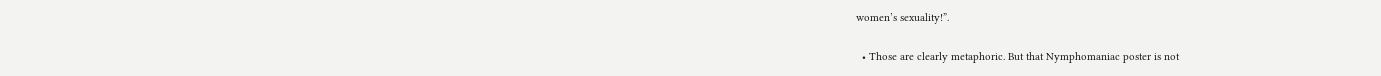women’s sexuality!”.

  • Those are clearly metaphoric. But that Nymphomaniac poster is not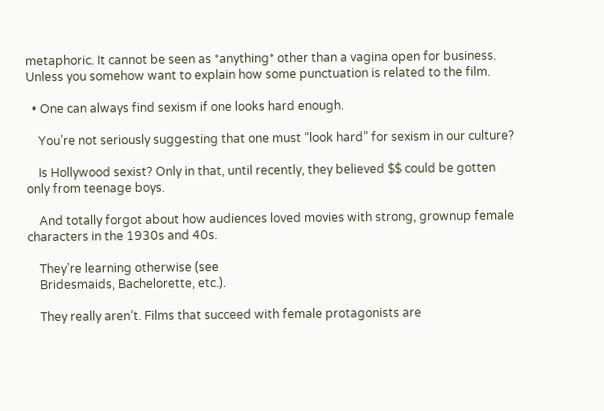metaphoric. It cannot be seen as *anything* other than a vagina open for business. Unless you somehow want to explain how some punctuation is related to the film.

  • One can always find sexism if one looks hard enough.

    You’re not seriously suggesting that one must “look hard” for sexism in our culture?

    Is Hollywood sexist? Only in that, until recently, they believed $$ could be gotten only from teenage boys.

    And totally forgot about how audiences loved movies with strong, grownup female characters in the 1930s and 40s.

    They’re learning otherwise (see
    Bridesmaids, Bachelorette, etc.).

    They really aren’t. Films that succeed with female protagonists are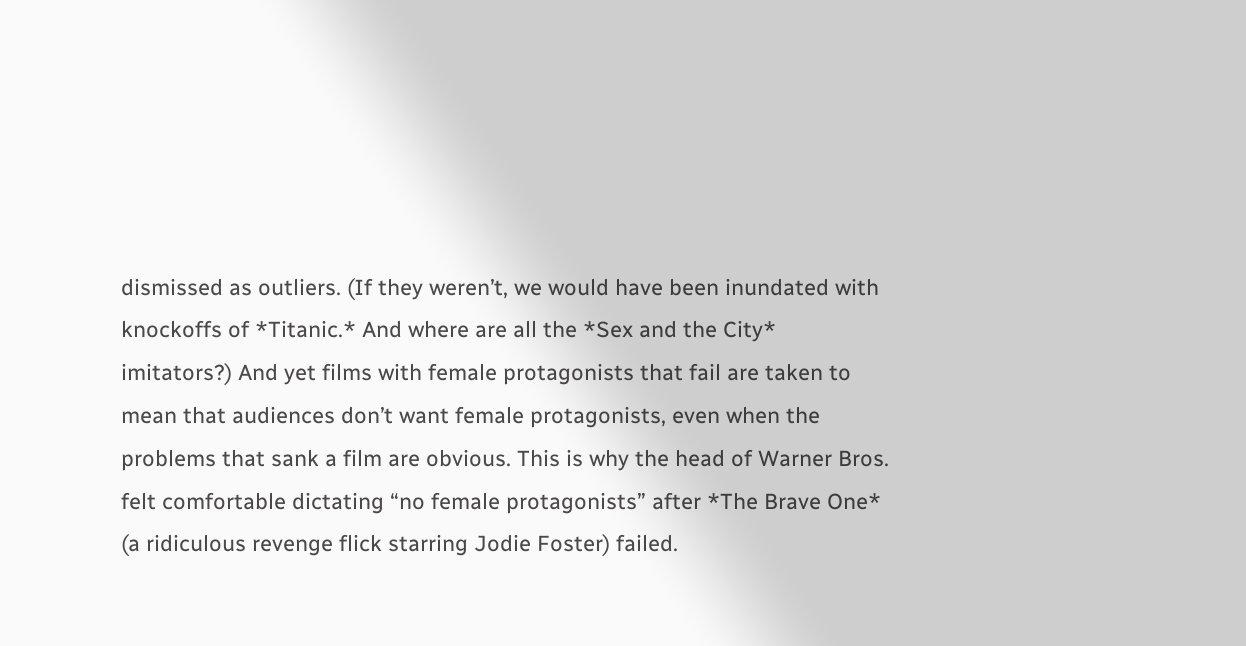dismissed as outliers. (If they weren’t, we would have been inundated with knockoffs of *Titanic.* And where are all the *Sex and the City* imitators?) And yet films with female protagonists that fail are taken to mean that audiences don’t want female protagonists, even when the problems that sank a film are obvious. This is why the head of Warner Bros. felt comfortable dictating “no female protagonists” after *The Brave One* (a ridiculous revenge flick starring Jodie Foster) failed.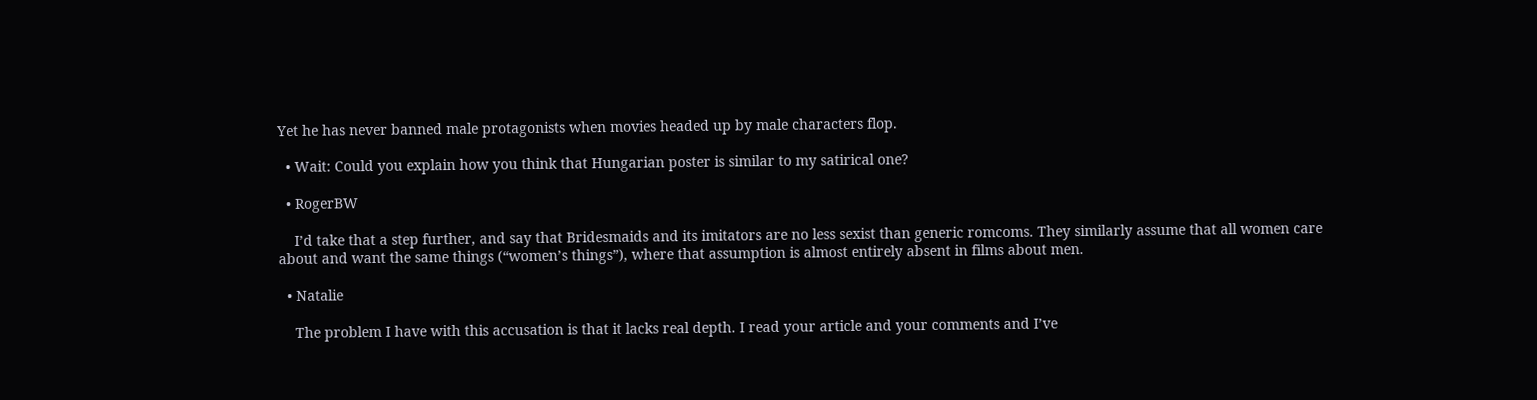Yet he has never banned male protagonists when movies headed up by male characters flop.

  • Wait: Could you explain how you think that Hungarian poster is similar to my satirical one?

  • RogerBW

    I’d take that a step further, and say that Bridesmaids and its imitators are no less sexist than generic romcoms. They similarly assume that all women care about and want the same things (“women’s things”), where that assumption is almost entirely absent in films about men.

  • Natalie

    The problem I have with this accusation is that it lacks real depth. I read your article and your comments and I’ve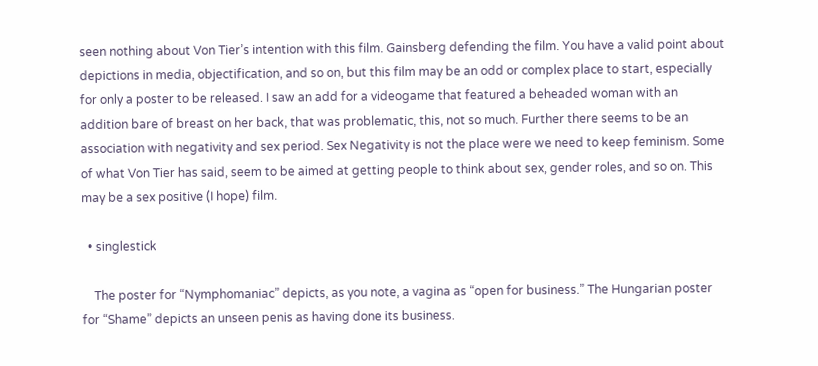seen nothing about Von Tier’s intention with this film. Gainsberg defending the film. You have a valid point about depictions in media, objectification, and so on, but this film may be an odd or complex place to start, especially for only a poster to be released. I saw an add for a videogame that featured a beheaded woman with an addition bare of breast on her back, that was problematic, this, not so much. Further there seems to be an association with negativity and sex period. Sex Negativity is not the place were we need to keep feminism. Some of what Von Tier has said, seem to be aimed at getting people to think about sex, gender roles, and so on. This may be a sex positive (I hope) film.

  • singlestick

    The poster for “Nymphomaniac” depicts, as you note, a vagina as “open for business.” The Hungarian poster for “Shame” depicts an unseen penis as having done its business.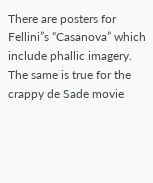There are posters for Fellini”s “Casanova” which include phallic imagery. The same is true for the crappy de Sade movie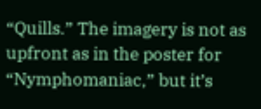“Quills.” The imagery is not as upfront as in the poster for “Nymphomaniac,” but it’s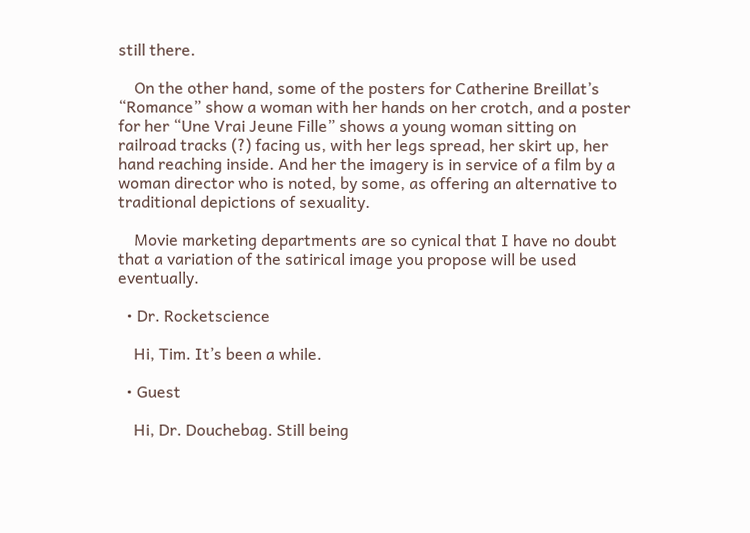still there.

    On the other hand, some of the posters for Catherine Breillat’s “Romance” show a woman with her hands on her crotch, and a poster for her “Une Vrai Jeune Fille” shows a young woman sitting on railroad tracks (?) facing us, with her legs spread, her skirt up, her hand reaching inside. And her the imagery is in service of a film by a woman director who is noted, by some, as offering an alternative to traditional depictions of sexuality.

    Movie marketing departments are so cynical that I have no doubt that a variation of the satirical image you propose will be used eventually.

  • Dr. Rocketscience

    Hi, Tim. It’s been a while.

  • Guest

    Hi, Dr. Douchebag. Still being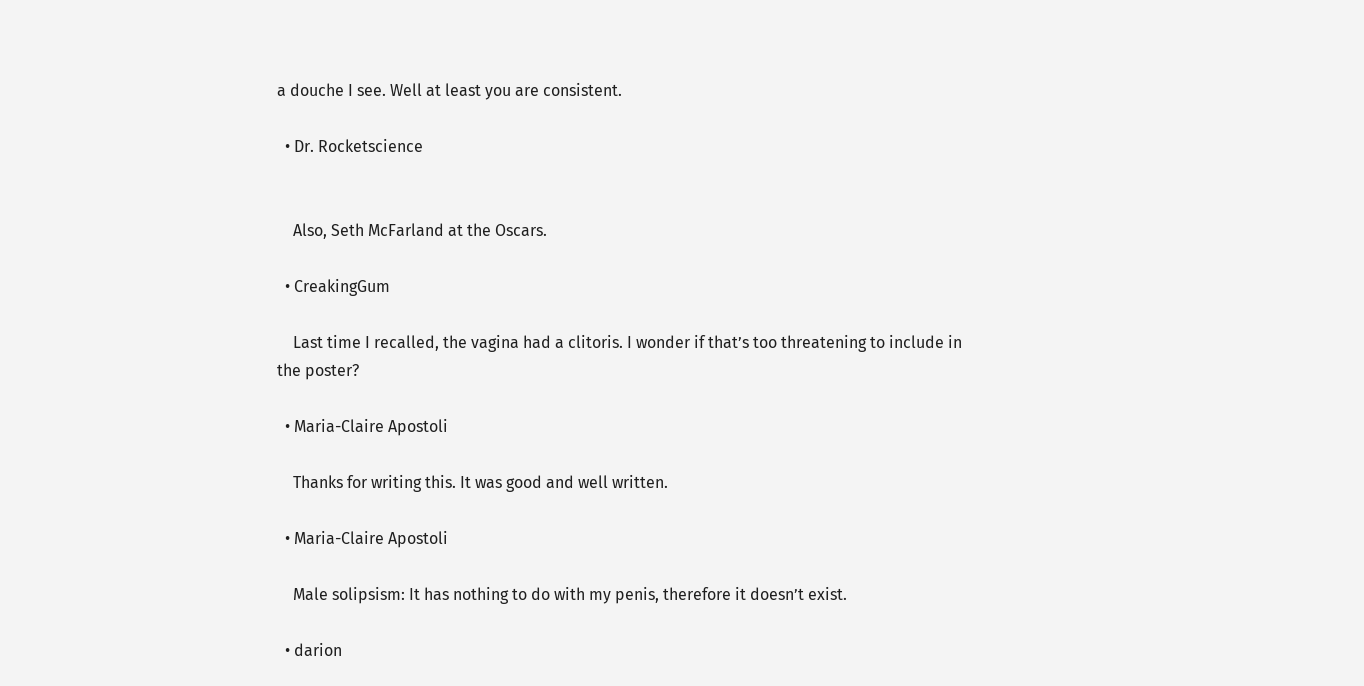a douche I see. Well at least you are consistent.

  • Dr. Rocketscience


    Also, Seth McFarland at the Oscars.

  • CreakingGum

    Last time I recalled, the vagina had a clitoris. I wonder if that’s too threatening to include in the poster?

  • Maria-Claire Apostoli

    Thanks for writing this. It was good and well written.

  • Maria-Claire Apostoli

    Male solipsism: It has nothing to do with my penis, therefore it doesn’t exist.

  • darion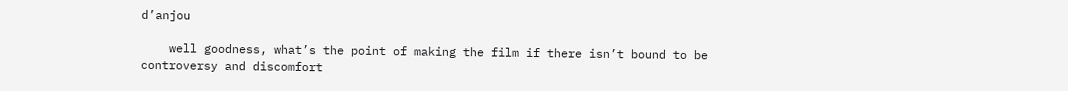d’anjou

    well goodness, what’s the point of making the film if there isn’t bound to be controversy and discomfort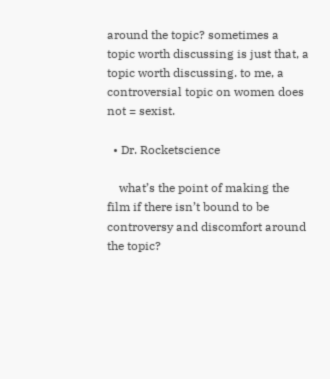around the topic? sometimes a topic worth discussing is just that, a topic worth discussing. to me, a controversial topic on women does not = sexist.

  • Dr. Rocketscience

    what’s the point of making the film if there isn’t bound to be controversy and discomfort around the topic?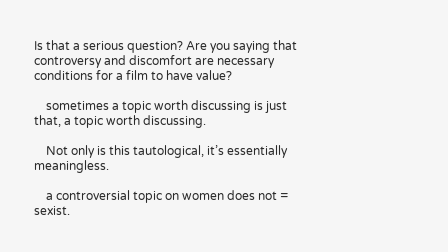Is that a serious question? Are you saying that controversy and discomfort are necessary conditions for a film to have value?

    sometimes a topic worth discussing is just that, a topic worth discussing.

    Not only is this tautological, it’s essentially meaningless.

    a controversial topic on women does not = sexist.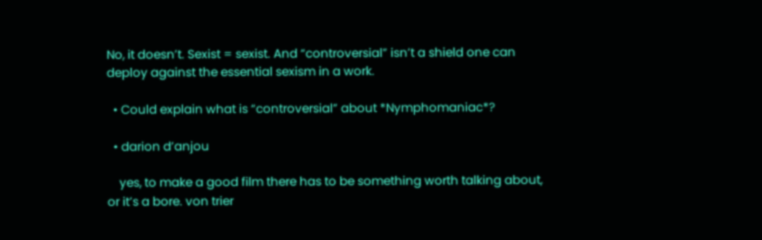No, it doesn’t. Sexist = sexist. And “controversial” isn’t a shield one can deploy against the essential sexism in a work.

  • Could explain what is “controversial” about *Nymphomaniac*?

  • darion d’anjou

    yes, to make a good film there has to be something worth talking about, or it’s a bore. von trier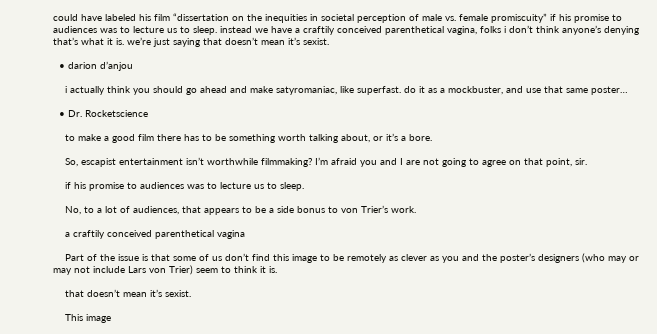could have labeled his film “dissertation on the inequities in societal perception of male vs. female promiscuity” if his promise to audiences was to lecture us to sleep. instead we have a craftily conceived parenthetical vagina, folks i don’t think anyone’s denying that’s what it is. we’re just saying that doesn’t mean it’s sexist.

  • darion d’anjou

    i actually think you should go ahead and make satyromaniac, like superfast. do it as a mockbuster, and use that same poster…

  • Dr. Rocketscience

    to make a good film there has to be something worth talking about, or it’s a bore.

    So, escapist entertainment isn’t worthwhile filmmaking? I’m afraid you and I are not going to agree on that point, sir.

    if his promise to audiences was to lecture us to sleep.

    No, to a lot of audiences, that appears to be a side bonus to von Trier’s work.

    a craftily conceived parenthetical vagina

    Part of the issue is that some of us don’t find this image to be remotely as clever as you and the poster’s designers (who may or may not include Lars von Trier) seem to think it is.

    that doesn’t mean it’s sexist.

    This image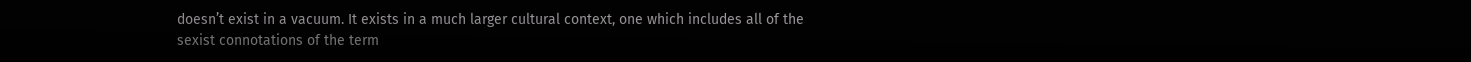doesn’t exist in a vacuum. It exists in a much larger cultural context, one which includes all of the sexist connotations of the term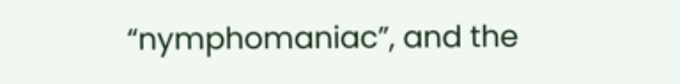“nymphomaniac”, and the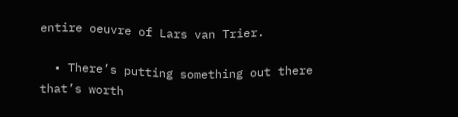entire oeuvre of Lars van Trier.

  • There’s putting something out there that’s worth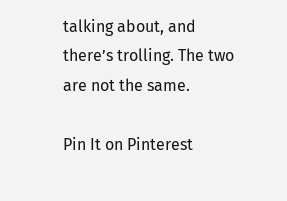talking about, and there’s trolling. The two are not the same.

Pin It on Pinterest